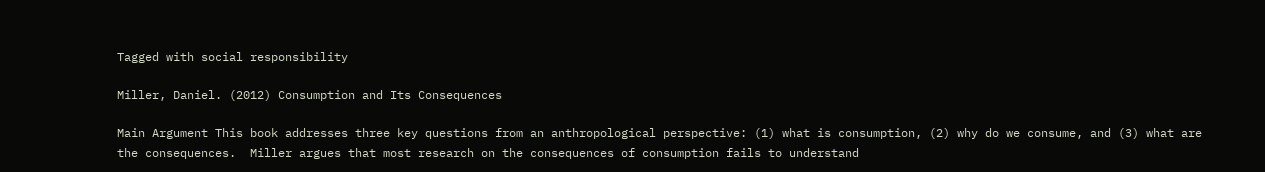Tagged with social responsibility

Miller, Daniel. (2012) Consumption and Its Consequences

Main Argument This book addresses three key questions from an anthropological perspective: (1) what is consumption, (2) why do we consume, and (3) what are the consequences.  Miller argues that most research on the consequences of consumption fails to understand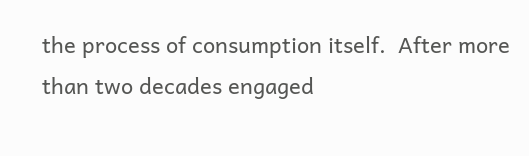the process of consumption itself.  After more than two decades engaged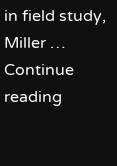in field study, Miller … Continue reading